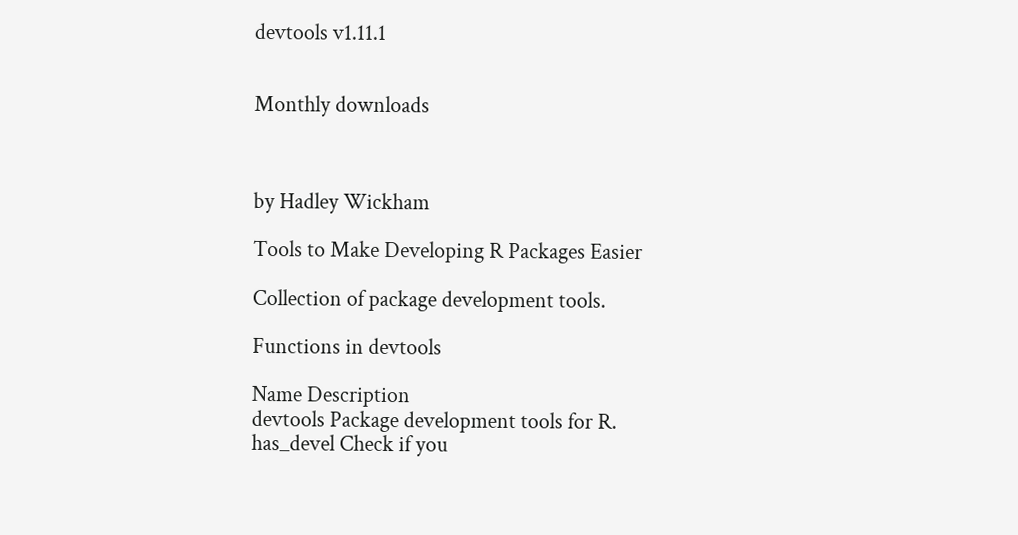devtools v1.11.1


Monthly downloads



by Hadley Wickham

Tools to Make Developing R Packages Easier

Collection of package development tools.

Functions in devtools

Name Description
devtools Package development tools for R.
has_devel Check if you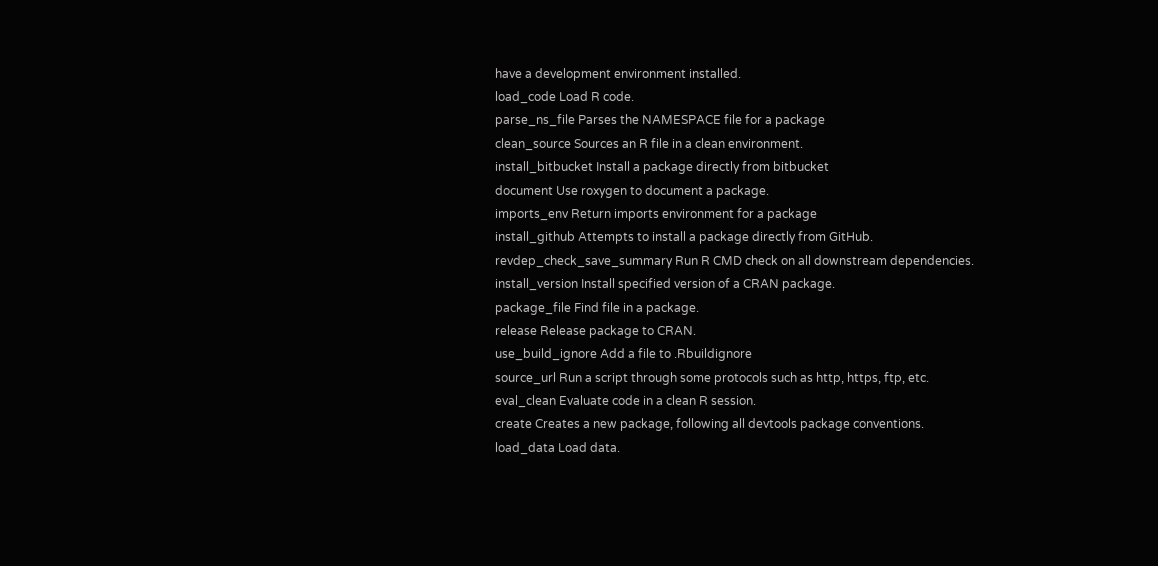have a development environment installed.
load_code Load R code.
parse_ns_file Parses the NAMESPACE file for a package
clean_source Sources an R file in a clean environment.
install_bitbucket Install a package directly from bitbucket
document Use roxygen to document a package.
imports_env Return imports environment for a package
install_github Attempts to install a package directly from GitHub.
revdep_check_save_summary Run R CMD check on all downstream dependencies.
install_version Install specified version of a CRAN package.
package_file Find file in a package.
release Release package to CRAN.
use_build_ignore Add a file to .Rbuildignore
source_url Run a script through some protocols such as http, https, ftp, etc.
eval_clean Evaluate code in a clean R session.
create Creates a new package, following all devtools package conventions.
load_data Load data.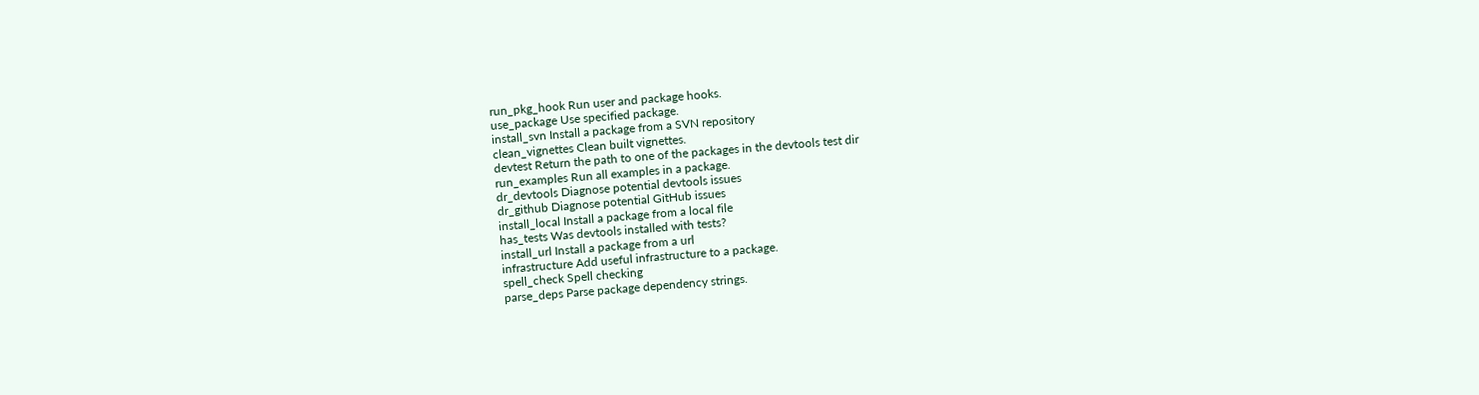run_pkg_hook Run user and package hooks.
use_package Use specified package.
install_svn Install a package from a SVN repository
clean_vignettes Clean built vignettes.
devtest Return the path to one of the packages in the devtools test dir
run_examples Run all examples in a package.
dr_devtools Diagnose potential devtools issues
dr_github Diagnose potential GitHub issues
install_local Install a package from a local file
has_tests Was devtools installed with tests?
install_url Install a package from a url
infrastructure Add useful infrastructure to a package.
spell_check Spell checking
parse_deps Parse package dependency strings.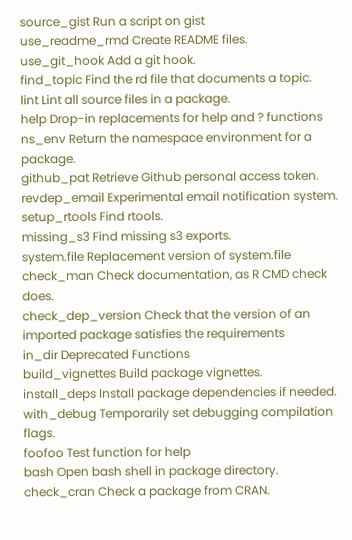source_gist Run a script on gist
use_readme_rmd Create README files.
use_git_hook Add a git hook.
find_topic Find the rd file that documents a topic.
lint Lint all source files in a package.
help Drop-in replacements for help and ? functions
ns_env Return the namespace environment for a package.
github_pat Retrieve Github personal access token.
revdep_email Experimental email notification system.
setup_rtools Find rtools.
missing_s3 Find missing s3 exports.
system.file Replacement version of system.file
check_man Check documentation, as R CMD check does.
check_dep_version Check that the version of an imported package satisfies the requirements
in_dir Deprecated Functions
build_vignettes Build package vignettes.
install_deps Install package dependencies if needed.
with_debug Temporarily set debugging compilation flags.
foofoo Test function for help
bash Open bash shell in package directory.
check_cran Check a package from CRAN.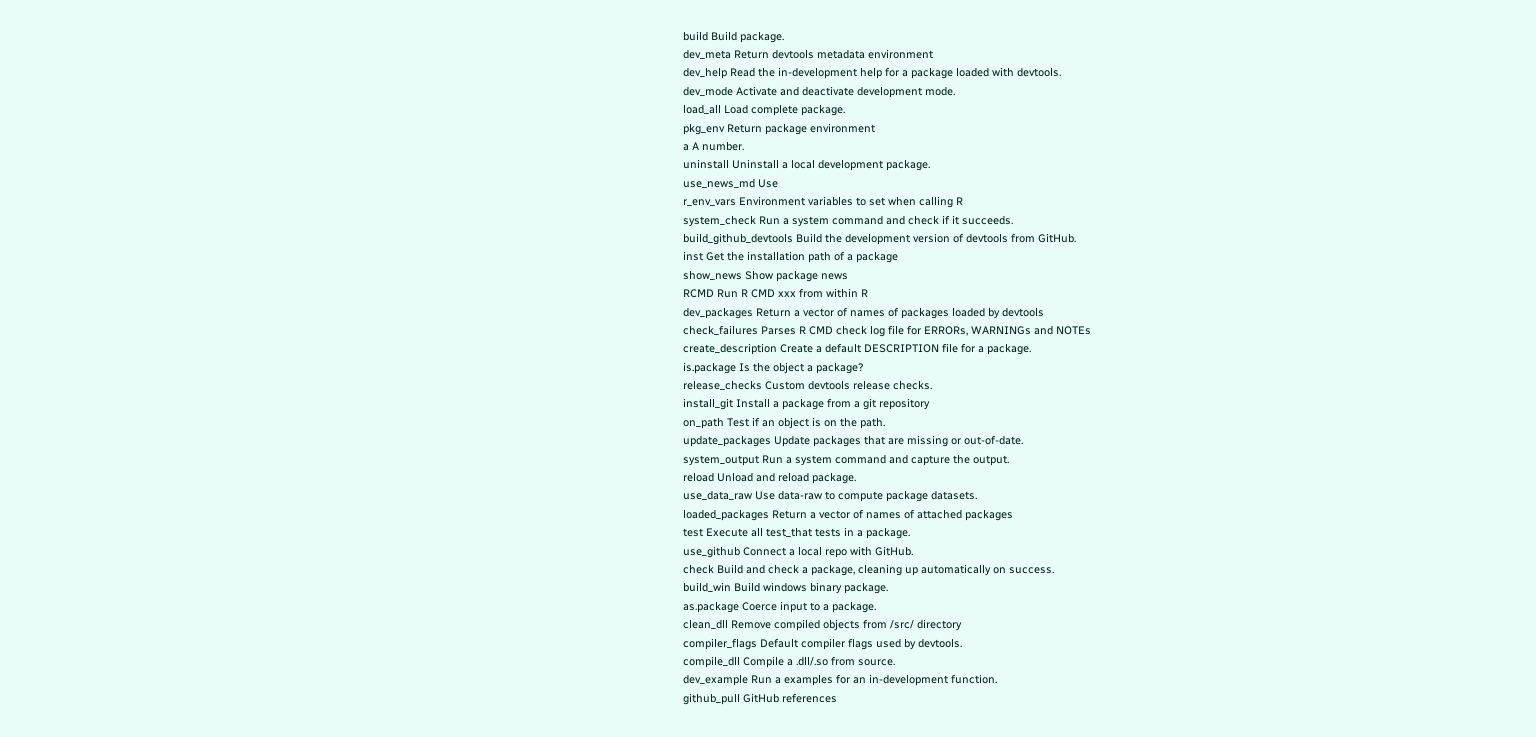build Build package.
dev_meta Return devtools metadata environment
dev_help Read the in-development help for a package loaded with devtools.
dev_mode Activate and deactivate development mode.
load_all Load complete package.
pkg_env Return package environment
a A number.
uninstall Uninstall a local development package.
use_news_md Use
r_env_vars Environment variables to set when calling R
system_check Run a system command and check if it succeeds.
build_github_devtools Build the development version of devtools from GitHub.
inst Get the installation path of a package
show_news Show package news
RCMD Run R CMD xxx from within R
dev_packages Return a vector of names of packages loaded by devtools
check_failures Parses R CMD check log file for ERRORs, WARNINGs and NOTEs
create_description Create a default DESCRIPTION file for a package.
is.package Is the object a package?
release_checks Custom devtools release checks.
install_git Install a package from a git repository
on_path Test if an object is on the path.
update_packages Update packages that are missing or out-of-date.
system_output Run a system command and capture the output.
reload Unload and reload package.
use_data_raw Use data-raw to compute package datasets.
loaded_packages Return a vector of names of attached packages
test Execute all test_that tests in a package.
use_github Connect a local repo with GitHub.
check Build and check a package, cleaning up automatically on success.
build_win Build windows binary package.
as.package Coerce input to a package.
clean_dll Remove compiled objects from /src/ directory
compiler_flags Default compiler flags used by devtools.
compile_dll Compile a .dll/.so from source.
dev_example Run a examples for an in-development function.
github_pull GitHub references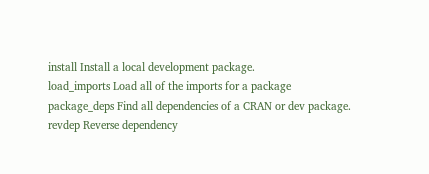install Install a local development package.
load_imports Load all of the imports for a package
package_deps Find all dependencies of a CRAN or dev package.
revdep Reverse dependency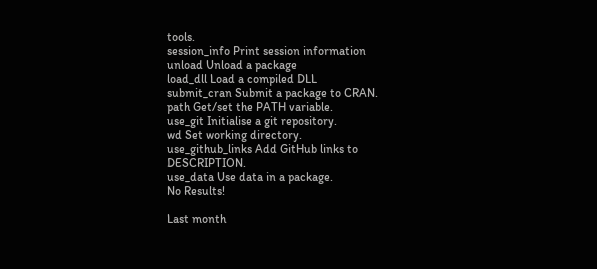tools.
session_info Print session information
unload Unload a package
load_dll Load a compiled DLL
submit_cran Submit a package to CRAN.
path Get/set the PATH variable.
use_git Initialise a git repository.
wd Set working directory.
use_github_links Add GitHub links to DESCRIPTION.
use_data Use data in a package.
No Results!

Last month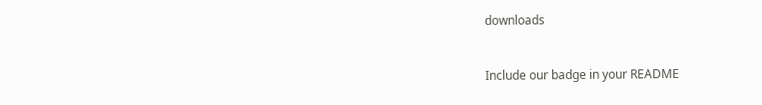downloads


Include our badge in your README